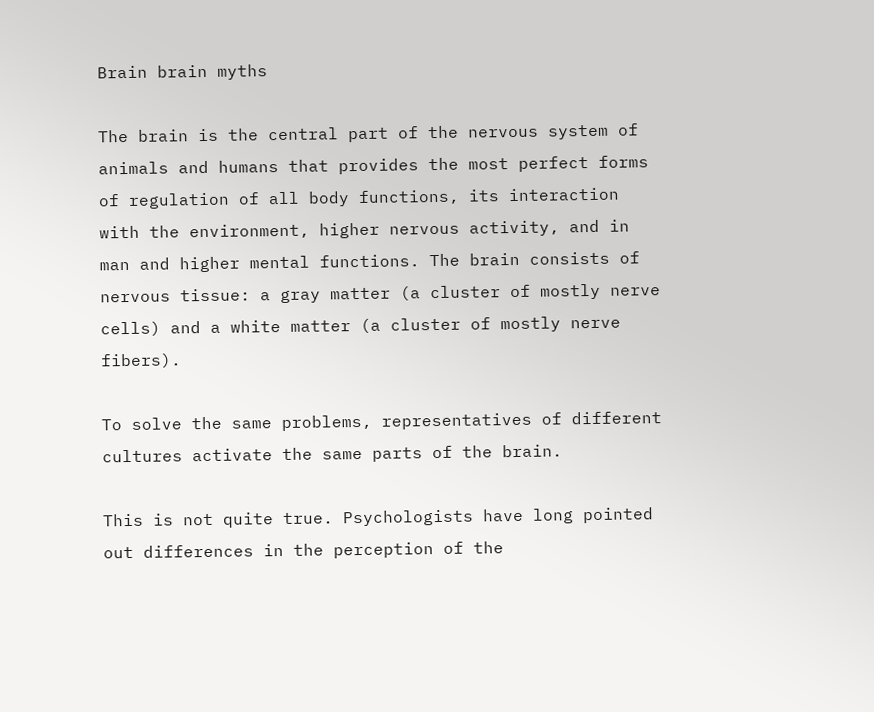Brain brain myths

The brain is the central part of the nervous system of animals and humans that provides the most perfect forms of regulation of all body functions, its interaction with the environment, higher nervous activity, and in man and higher mental functions. The brain consists of nervous tissue: a gray matter (a cluster of mostly nerve cells) and a white matter (a cluster of mostly nerve fibers).

To solve the same problems, representatives of different cultures activate the same parts of the brain.

This is not quite true. Psychologists have long pointed out differences in the perception of the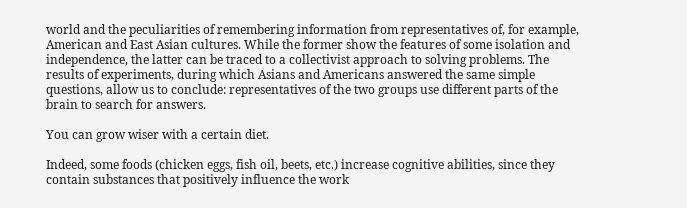world and the peculiarities of remembering information from representatives of, for example, American and East Asian cultures. While the former show the features of some isolation and independence, the latter can be traced to a collectivist approach to solving problems. The results of experiments, during which Asians and Americans answered the same simple questions, allow us to conclude: representatives of the two groups use different parts of the brain to search for answers.

You can grow wiser with a certain diet.

Indeed, some foods (chicken eggs, fish oil, beets, etc.) increase cognitive abilities, since they contain substances that positively influence the work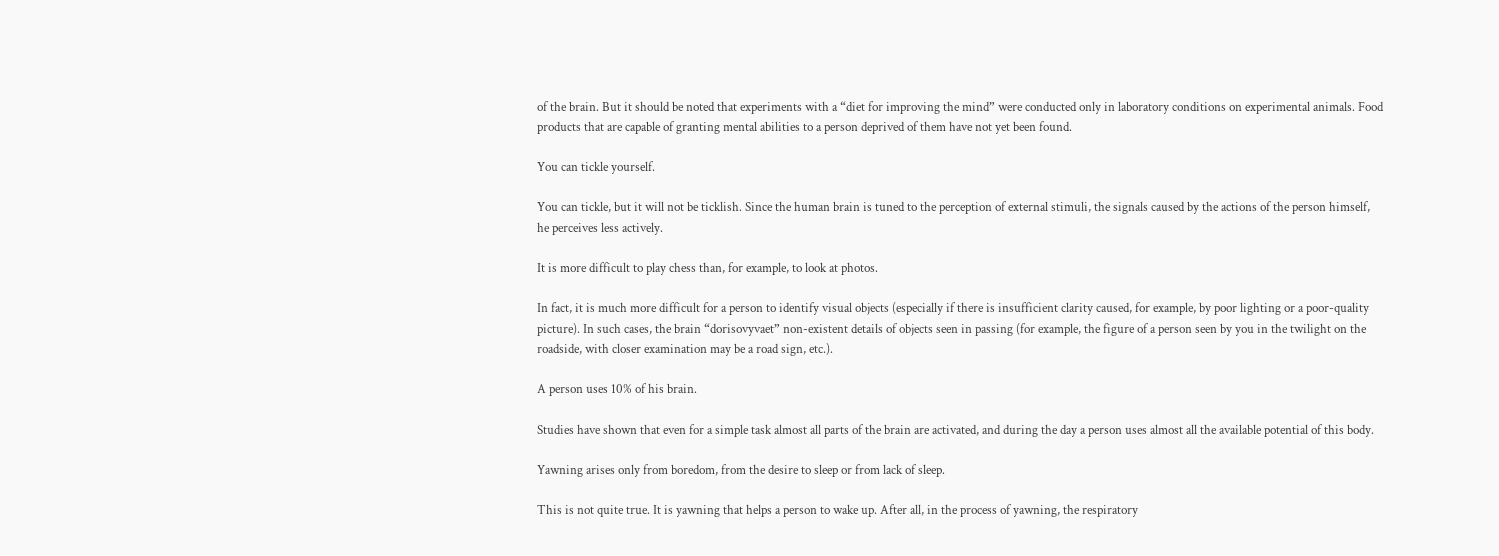of the brain. But it should be noted that experiments with a “diet for improving the mind” were conducted only in laboratory conditions on experimental animals. Food products that are capable of granting mental abilities to a person deprived of them have not yet been found.

You can tickle yourself.

You can tickle, but it will not be ticklish. Since the human brain is tuned to the perception of external stimuli, the signals caused by the actions of the person himself, he perceives less actively.

It is more difficult to play chess than, for example, to look at photos.

In fact, it is much more difficult for a person to identify visual objects (especially if there is insufficient clarity caused, for example, by poor lighting or a poor-quality picture). In such cases, the brain “dorisovyvaet” non-existent details of objects seen in passing (for example, the figure of a person seen by you in the twilight on the roadside, with closer examination may be a road sign, etc.).

A person uses 10% of his brain.

Studies have shown that even for a simple task almost all parts of the brain are activated, and during the day a person uses almost all the available potential of this body.

Yawning arises only from boredom, from the desire to sleep or from lack of sleep.

This is not quite true. It is yawning that helps a person to wake up. After all, in the process of yawning, the respiratory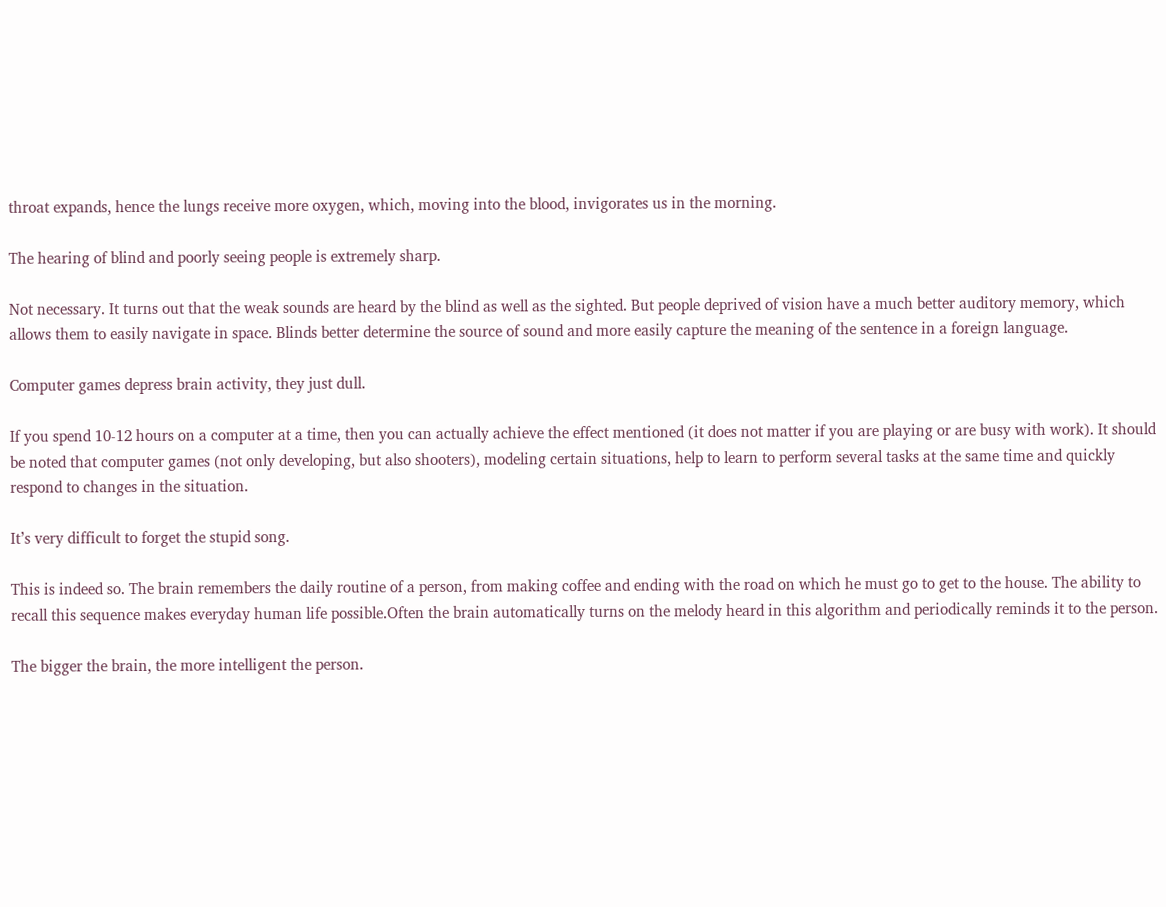throat expands, hence the lungs receive more oxygen, which, moving into the blood, invigorates us in the morning.

The hearing of blind and poorly seeing people is extremely sharp.

Not necessary. It turns out that the weak sounds are heard by the blind as well as the sighted. But people deprived of vision have a much better auditory memory, which allows them to easily navigate in space. Blinds better determine the source of sound and more easily capture the meaning of the sentence in a foreign language.

Computer games depress brain activity, they just dull.

If you spend 10-12 hours on a computer at a time, then you can actually achieve the effect mentioned (it does not matter if you are playing or are busy with work). It should be noted that computer games (not only developing, but also shooters), modeling certain situations, help to learn to perform several tasks at the same time and quickly respond to changes in the situation.

It’s very difficult to forget the stupid song.

This is indeed so. The brain remembers the daily routine of a person, from making coffee and ending with the road on which he must go to get to the house. The ability to recall this sequence makes everyday human life possible.Often the brain automatically turns on the melody heard in this algorithm and periodically reminds it to the person.

The bigger the brain, the more intelligent the person.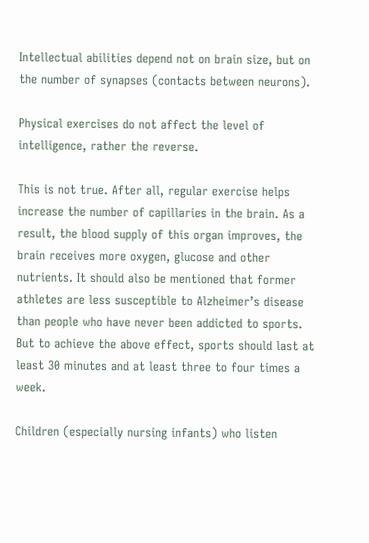Intellectual abilities depend not on brain size, but on the number of synapses (contacts between neurons).

Physical exercises do not affect the level of intelligence, rather the reverse.

This is not true. After all, regular exercise helps increase the number of capillaries in the brain. As a result, the blood supply of this organ improves, the brain receives more oxygen, glucose and other nutrients. It should also be mentioned that former athletes are less susceptible to Alzheimer’s disease than people who have never been addicted to sports. But to achieve the above effect, sports should last at least 30 minutes and at least three to four times a week.

Children (especially nursing infants) who listen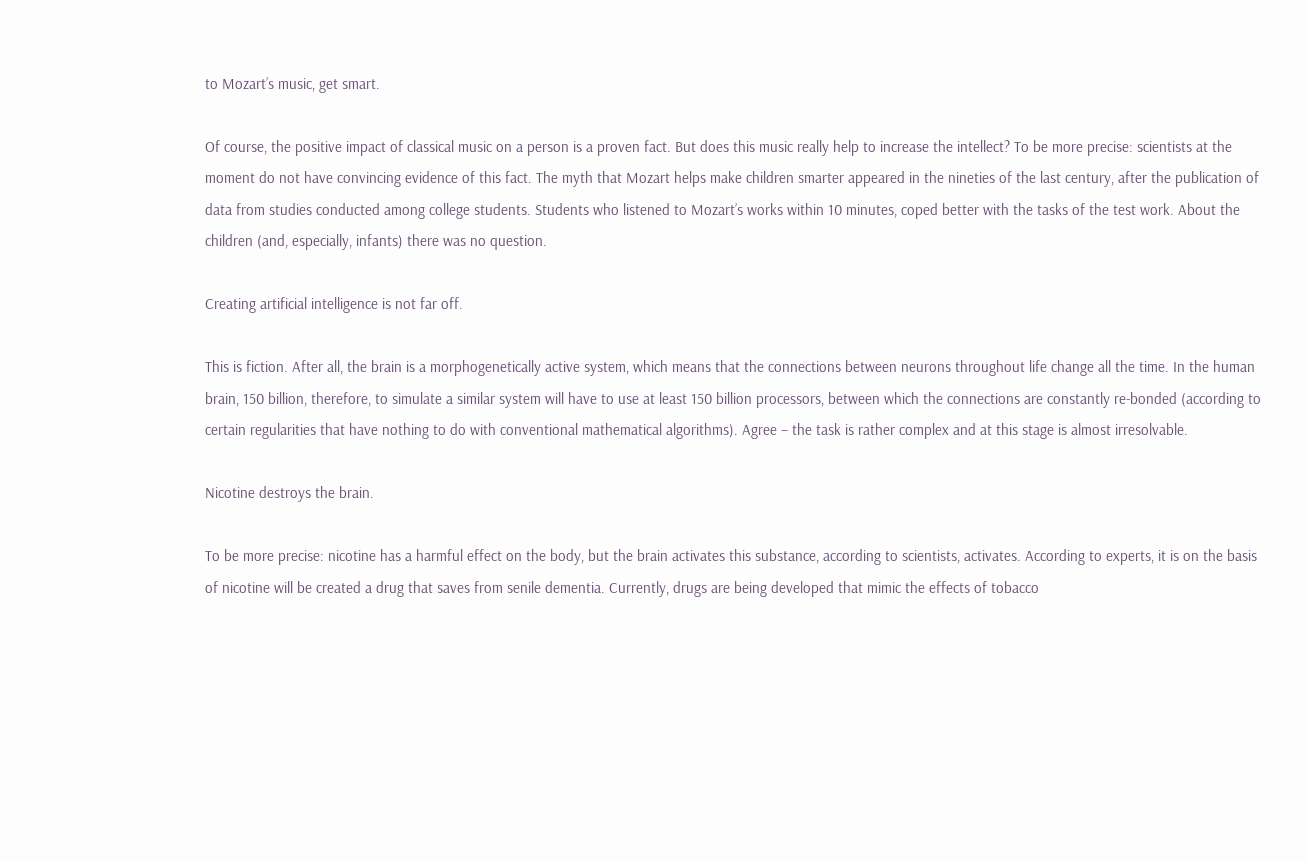to Mozart’s music, get smart.

Of course, the positive impact of classical music on a person is a proven fact. But does this music really help to increase the intellect? To be more precise: scientists at the moment do not have convincing evidence of this fact. The myth that Mozart helps make children smarter appeared in the nineties of the last century, after the publication of data from studies conducted among college students. Students who listened to Mozart’s works within 10 minutes, coped better with the tasks of the test work. About the children (and, especially, infants) there was no question.

Creating artificial intelligence is not far off.

This is fiction. After all, the brain is a morphogenetically active system, which means that the connections between neurons throughout life change all the time. In the human brain, 150 billion, therefore, to simulate a similar system will have to use at least 150 billion processors, between which the connections are constantly re-bonded (according to certain regularities that have nothing to do with conventional mathematical algorithms). Agree – the task is rather complex and at this stage is almost irresolvable.

Nicotine destroys the brain.

To be more precise: nicotine has a harmful effect on the body, but the brain activates this substance, according to scientists, activates. According to experts, it is on the basis of nicotine will be created a drug that saves from senile dementia. Currently, drugs are being developed that mimic the effects of tobacco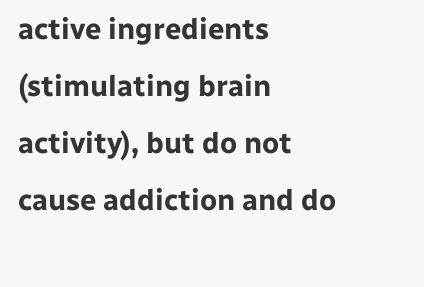active ingredients (stimulating brain activity), but do not cause addiction and do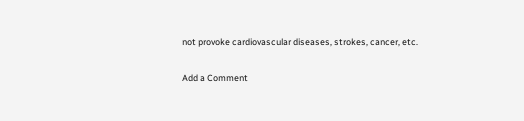not provoke cardiovascular diseases, strokes, cancer, etc.

Add a Comment